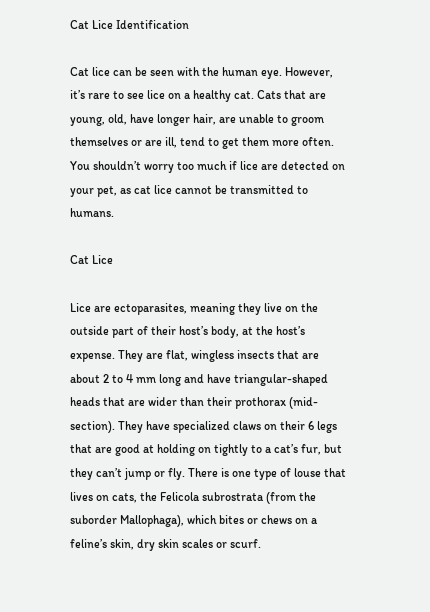Cat Lice Identification

Cat lice can be seen with the human eye. However, it’s rare to see lice on a healthy cat. Cats that are young, old, have longer hair, are unable to groom themselves or are ill, tend to get them more often. You shouldn’t worry too much if lice are detected on your pet, as cat lice cannot be transmitted to humans.

Cat Lice

Lice are ectoparasites, meaning they live on the outside part of their host’s body, at the host’s expense. They are flat, wingless insects that are about 2 to 4 mm long and have triangular-shaped heads that are wider than their prothorax (mid-section). They have specialized claws on their 6 legs that are good at holding on tightly to a cat’s fur, but they can’t jump or fly. There is one type of louse that lives on cats, the Felicola subrostrata (from the suborder Mallophaga), which bites or chews on a feline’s skin, dry skin scales or scurf.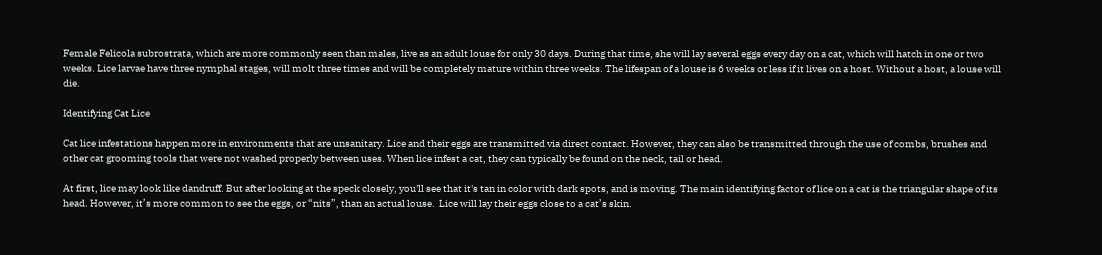Female Felicola subrostrata, which are more commonly seen than males, live as an adult louse for only 30 days. During that time, she will lay several eggs every day on a cat, which will hatch in one or two weeks. Lice larvae have three nymphal stages, will molt three times and will be completely mature within three weeks. The lifespan of a louse is 6 weeks or less if it lives on a host. Without a host, a louse will die.

Identifying Cat Lice

Cat lice infestations happen more in environments that are unsanitary. Lice and their eggs are transmitted via direct contact. However, they can also be transmitted through the use of combs, brushes and other cat grooming tools that were not washed properly between uses. When lice infest a cat, they can typically be found on the neck, tail or head.

At first, lice may look like dandruff. But after looking at the speck closely, you'll see that it's tan in color with dark spots, and is moving. The main identifying factor of lice on a cat is the triangular shape of its head. However, it’s more common to see the eggs, or “nits”, than an actual louse.  Lice will lay their eggs close to a cat’s skin.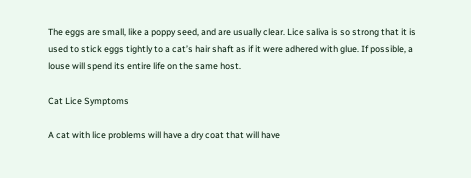The eggs are small, like a poppy seed, and are usually clear. Lice saliva is so strong that it is used to stick eggs tightly to a cat’s hair shaft as if it were adhered with glue. If possible, a louse will spend its entire life on the same host.

Cat Lice Symptoms

A cat with lice problems will have a dry coat that will have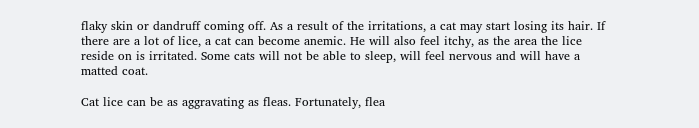flaky skin or dandruff coming off. As a result of the irritations, a cat may start losing its hair. If there are a lot of lice, a cat can become anemic. He will also feel itchy, as the area the lice reside on is irritated. Some cats will not be able to sleep, will feel nervous and will have a matted coat.

Cat lice can be as aggravating as fleas. Fortunately, flea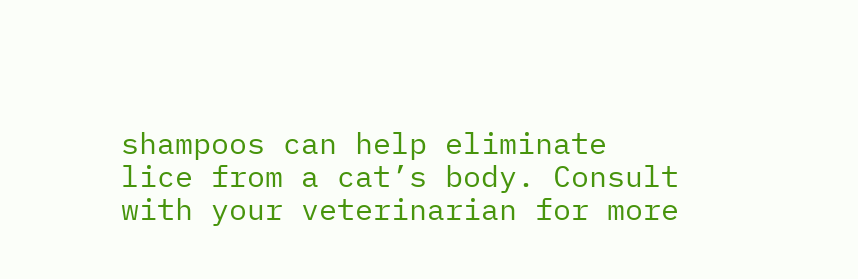shampoos can help eliminate lice from a cat’s body. Consult with your veterinarian for more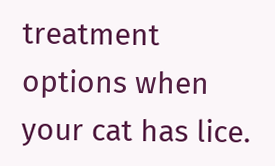treatment options when your cat has lice.